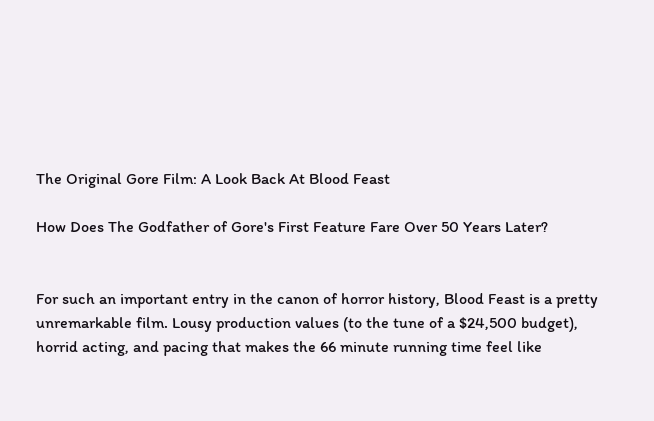The Original Gore Film: A Look Back At Blood Feast

How Does The Godfather of Gore's First Feature Fare Over 50 Years Later?


For such an important entry in the canon of horror history, Blood Feast is a pretty unremarkable film. Lousy production values (to the tune of a $24,500 budget), horrid acting, and pacing that makes the 66 minute running time feel like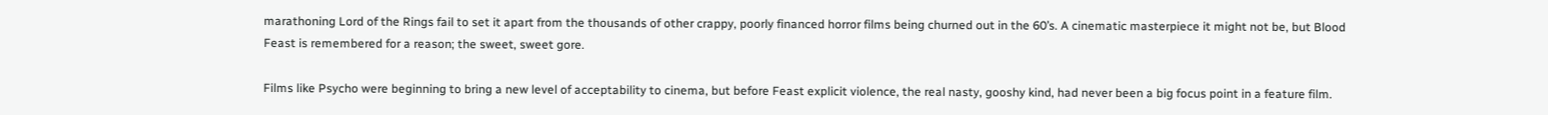marathoning Lord of the Rings fail to set it apart from the thousands of other crappy, poorly financed horror films being churned out in the 60’s. A cinematic masterpiece it might not be, but Blood Feast is remembered for a reason; the sweet, sweet gore.

Films like Psycho were beginning to bring a new level of acceptability to cinema, but before Feast explicit violence, the real nasty, gooshy kind, had never been a big focus point in a feature film.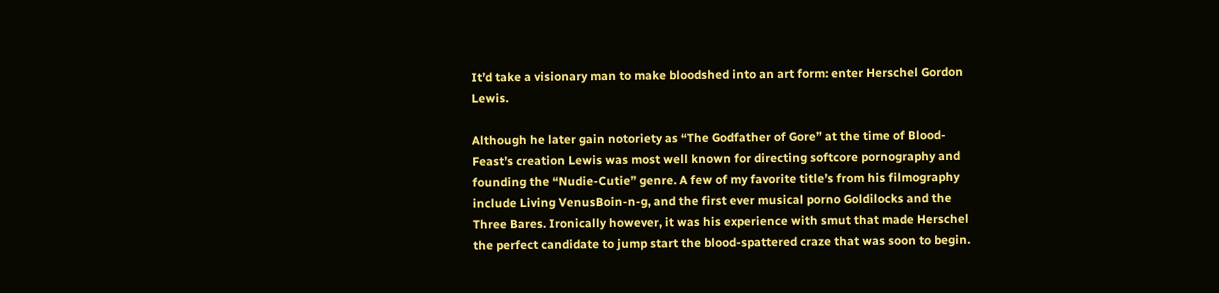It’d take a visionary man to make bloodshed into an art form: enter Herschel Gordon Lewis.

Although he later gain notoriety as “The Godfather of Gore” at the time of Blood-Feast’s creation Lewis was most well known for directing softcore pornography and founding the “Nudie-Cutie” genre. A few of my favorite title’s from his filmography include Living VenusBoin-n-g, and the first ever musical porno Goldilocks and the Three Bares. Ironically however, it was his experience with smut that made Herschel the perfect candidate to jump start the blood-spattered craze that was soon to begin.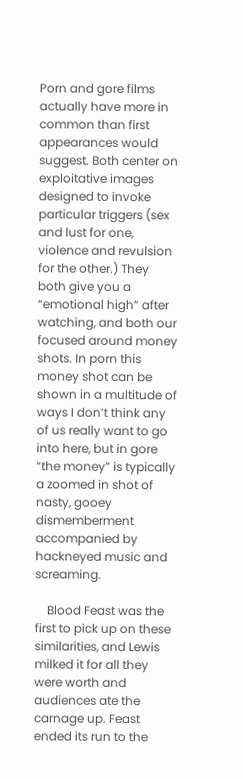Porn and gore films actually have more in common than first appearances would suggest. Both center on exploitative images designed to invoke particular triggers (sex and lust for one, violence and revulsion for the other.) They both give you a “emotional high” after watching, and both our focused around money shots. In porn this money shot can be shown in a multitude of ways I don’t think any of us really want to go into here, but in gore “the money” is typically a zoomed in shot of nasty, gooey dismemberment accompanied by hackneyed music and screaming.

    Blood Feast was the first to pick up on these similarities, and Lewis milked it for all they were worth and audiences ate the carnage up. Feast ended its run to the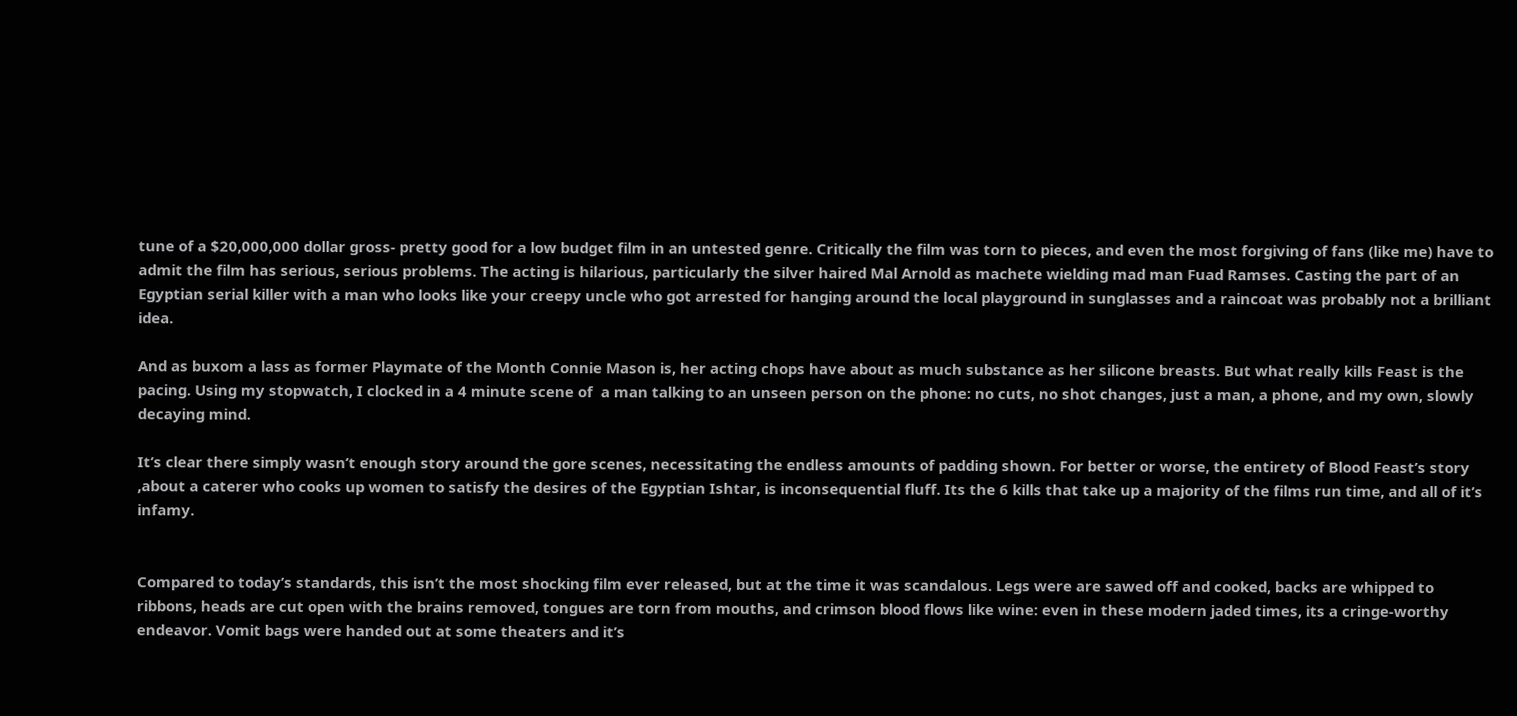tune of a $20,000,000 dollar gross- pretty good for a low budget film in an untested genre. Critically the film was torn to pieces, and even the most forgiving of fans (like me) have to admit the film has serious, serious problems. The acting is hilarious, particularly the silver haired Mal Arnold as machete wielding mad man Fuad Ramses. Casting the part of an Egyptian serial killer with a man who looks like your creepy uncle who got arrested for hanging around the local playground in sunglasses and a raincoat was probably not a brilliant idea.

And as buxom a lass as former Playmate of the Month Connie Mason is, her acting chops have about as much substance as her silicone breasts. But what really kills Feast is the pacing. Using my stopwatch, I clocked in a 4 minute scene of  a man talking to an unseen person on the phone: no cuts, no shot changes, just a man, a phone, and my own, slowly decaying mind.

It’s clear there simply wasn’t enough story around the gore scenes, necessitating the endless amounts of padding shown. For better or worse, the entirety of Blood Feast’s story ,about a caterer who cooks up women to satisfy the desires of the Egyptian Ishtar, is inconsequential fluff. Its the 6 kills that take up a majority of the films run time, and all of it’s infamy.


Compared to today’s standards, this isn’t the most shocking film ever released, but at the time it was scandalous. Legs were are sawed off and cooked, backs are whipped to ribbons, heads are cut open with the brains removed, tongues are torn from mouths, and crimson blood flows like wine: even in these modern jaded times, its a cringe-worthy endeavor. Vomit bags were handed out at some theaters and it’s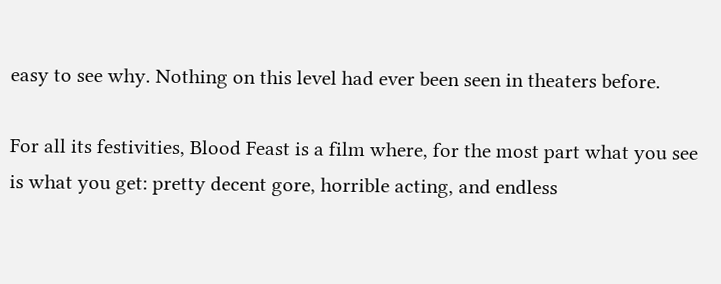easy to see why. Nothing on this level had ever been seen in theaters before.

For all its festivities, Blood Feast is a film where, for the most part what you see is what you get: pretty decent gore, horrible acting, and endless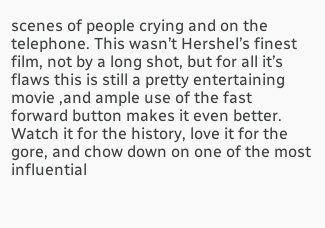scenes of people crying and on the telephone. This wasn’t Hershel’s finest film, not by a long shot, but for all it’s flaws this is still a pretty entertaining movie ,and ample use of the fast forward button makes it even better. Watch it for the history, love it for the gore, and chow down on one of the most influential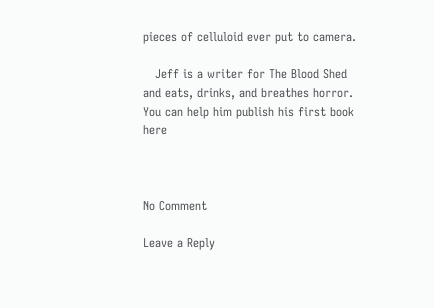pieces of celluloid ever put to camera.

   Jeff is a writer for The Blood Shed and eats, drinks, and breathes horror. You can help him publish his first book here



No Comment

Leave a Reply